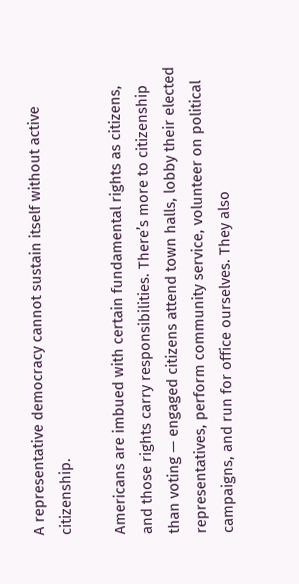A representative democracy cannot sustain itself without active citizenship.

Americans are imbued with certain fundamental rights as citizens, and those rights carry responsibilities. There’s more to citizenship than voting — engaged citizens attend town halls, lobby their elected representatives, perform community service, volunteer on political campaigns, and run for office ourselves. They also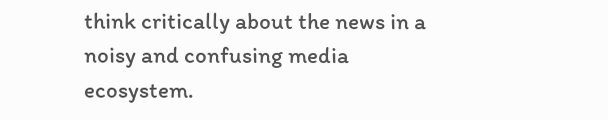think critically about the news in a noisy and confusing media ecosystem.